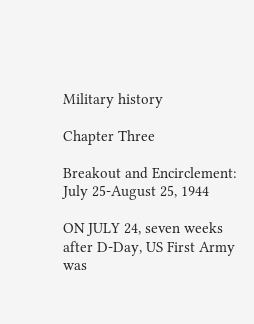Military history

Chapter Three

Breakout and Encirclement: July 25-August 25, 1944

ON JULY 24, seven weeks after D-Day, US First Army was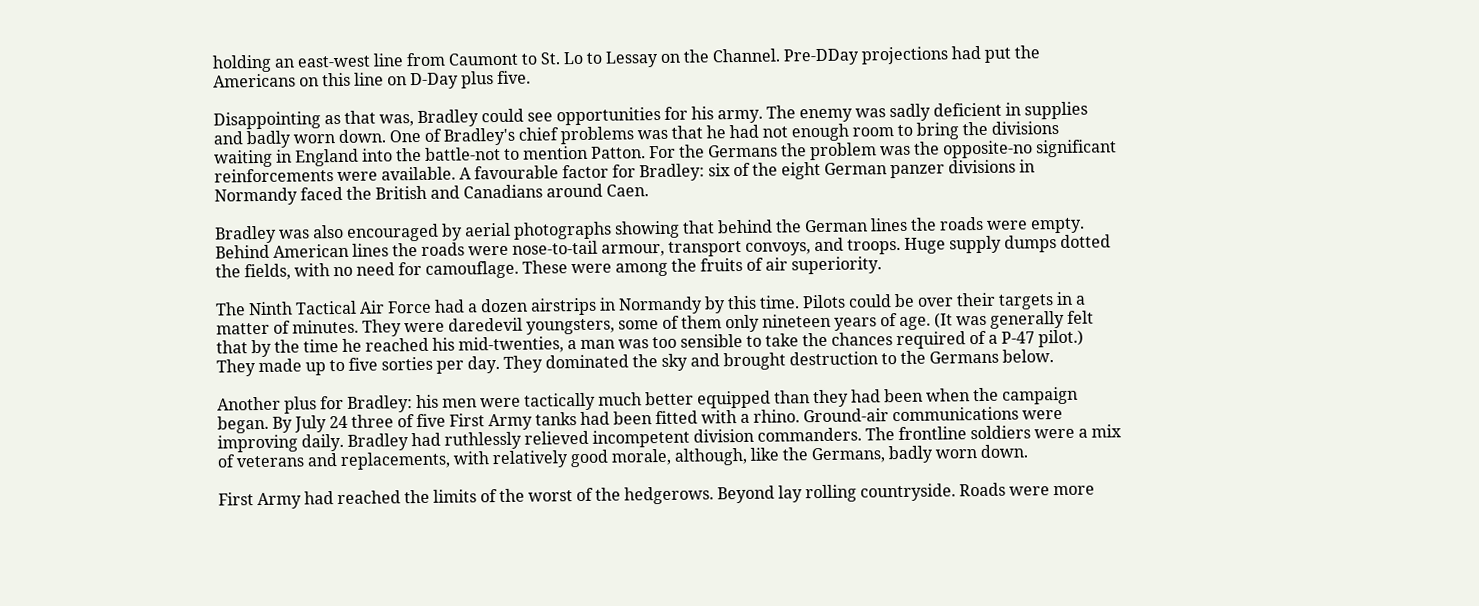holding an east-west line from Caumont to St. Lo to Lessay on the Channel. Pre-DDay projections had put the Americans on this line on D-Day plus five.

Disappointing as that was, Bradley could see opportunities for his army. The enemy was sadly deficient in supplies and badly worn down. One of Bradley's chief problems was that he had not enough room to bring the divisions waiting in England into the battle-not to mention Patton. For the Germans the problem was the opposite-no significant reinforcements were available. A favourable factor for Bradley: six of the eight German panzer divisions in Normandy faced the British and Canadians around Caen.

Bradley was also encouraged by aerial photographs showing that behind the German lines the roads were empty. Behind American lines the roads were nose-to-tail armour, transport convoys, and troops. Huge supply dumps dotted the fields, with no need for camouflage. These were among the fruits of air superiority.

The Ninth Tactical Air Force had a dozen airstrips in Normandy by this time. Pilots could be over their targets in a matter of minutes. They were daredevil youngsters, some of them only nineteen years of age. (It was generally felt that by the time he reached his mid-twenties, a man was too sensible to take the chances required of a P-47 pilot.) They made up to five sorties per day. They dominated the sky and brought destruction to the Germans below.

Another plus for Bradley: his men were tactically much better equipped than they had been when the campaign began. By July 24 three of five First Army tanks had been fitted with a rhino. Ground-air communications were improving daily. Bradley had ruthlessly relieved incompetent division commanders. The frontline soldiers were a mix of veterans and replacements, with relatively good morale, although, like the Germans, badly worn down.

First Army had reached the limits of the worst of the hedgerows. Beyond lay rolling countryside. Roads were more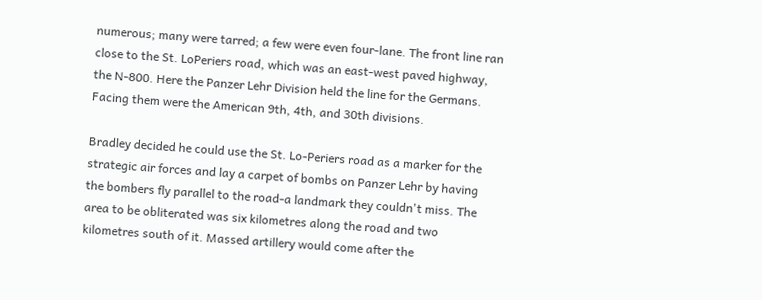numerous; many were tarred; a few were even four-lane. The front line ran close to the St. LoPeriers road, which was an east-west paved highway, the N-800. Here the Panzer Lehr Division held the line for the Germans. Facing them were the American 9th, 4th, and 30th divisions.

Bradley decided he could use the St. Lo-Periers road as a marker for the strategic air forces and lay a carpet of bombs on Panzer Lehr by having the bombers fly parallel to the road-a landmark they couldn't miss. The area to be obliterated was six kilometres along the road and two kilometres south of it. Massed artillery would come after the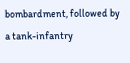bombardment, followed by a tank-infantry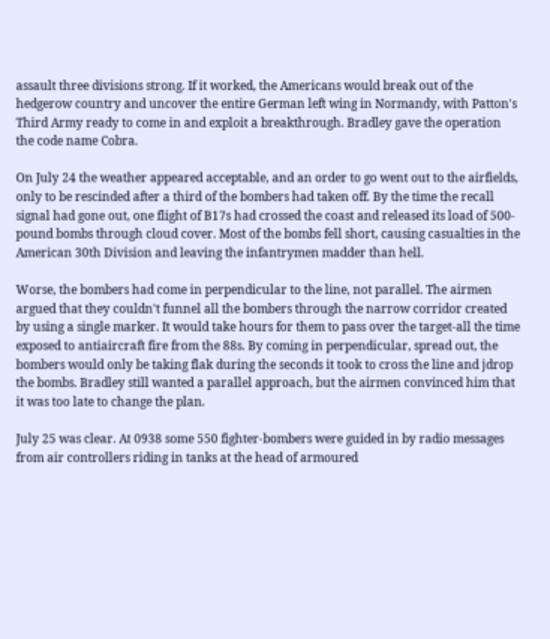assault three divisions strong. If it worked, the Americans would break out of the hedgerow country and uncover the entire German left wing in Normandy, with Patton's Third Army ready to come in and exploit a breakthrough. Bradley gave the operation the code name Cobra.

On July 24 the weather appeared acceptable, and an order to go went out to the airfields, only to be rescinded after a third of the bombers had taken off. By the time the recall signal had gone out, one flight of B17s had crossed the coast and released its load of 500-pound bombs through cloud cover. Most of the bombs fell short, causing casualties in the American 30th Division and leaving the infantrymen madder than hell.

Worse, the bombers had come in perpendicular to the line, not parallel. The airmen argued that they couldn't funnel all the bombers through the narrow corridor created by using a single marker. It would take hours for them to pass over the target-all the time exposed to antiaircraft fire from the 88s. By coming in perpendicular, spread out, the bombers would only be taking flak during the seconds it took to cross the line and jdrop the bombs. Bradley still wanted a parallel approach, but the airmen convinced him that it was too late to change the plan.

July 25 was clear. At 0938 some 550 fighter-bombers were guided in by radio messages from air controllers riding in tanks at the head of armoured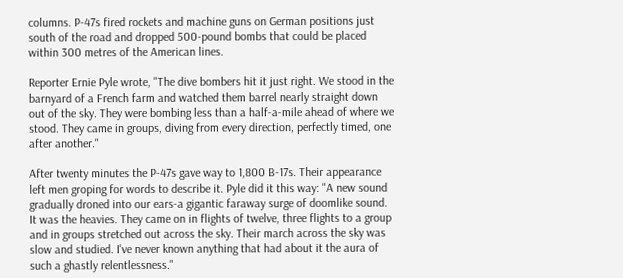columns. P-47s fired rockets and machine guns on German positions just south of the road and dropped 500-pound bombs that could be placed within 300 metres of the American lines.

Reporter Ernie Pyle wrote, "The dive bombers hit it just right. We stood in the barnyard of a French farm and watched them barrel nearly straight down out of the sky. They were bombing less than a half-a-mile ahead of where we stood. They came in groups, diving from every direction, perfectly timed, one after another."

After twenty minutes the P-47s gave way to 1,800 B-17s. Their appearance left men groping for words to describe it. Pyle did it this way: "A new sound gradually droned into our ears-a gigantic faraway surge of doomlike sound. It was the heavies. They came on in flights of twelve, three flights to a group and in groups stretched out across the sky. Their march across the sky was slow and studied. I've never known anything that had about it the aura of such a ghastly relentlessness."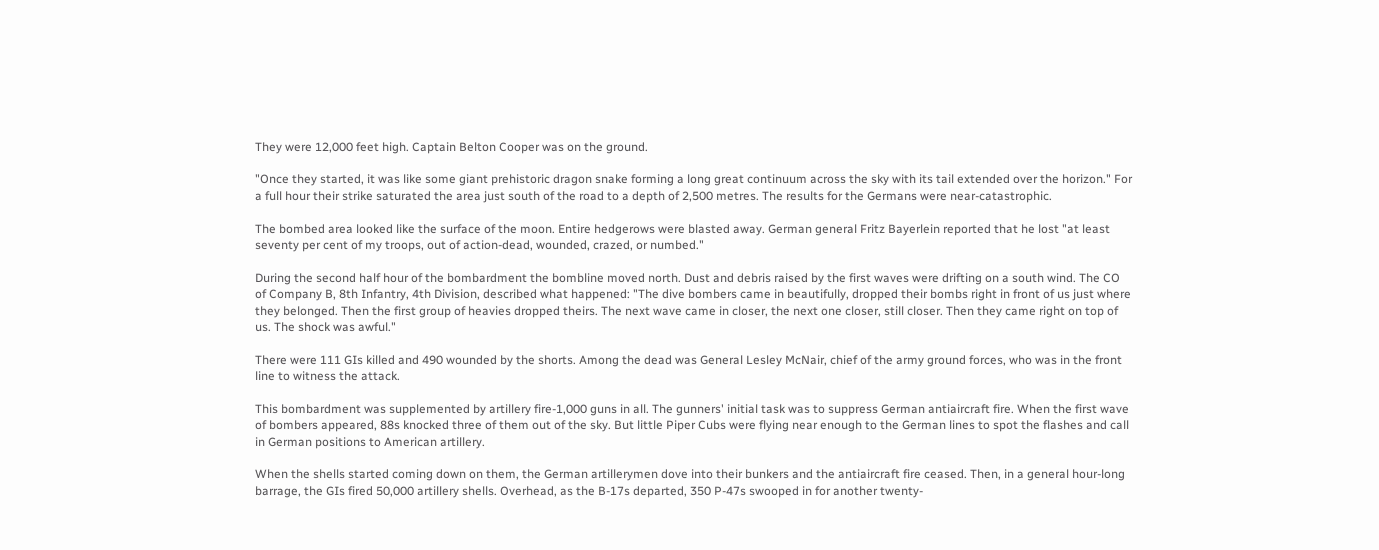They were 12,000 feet high. Captain Belton Cooper was on the ground.

"Once they started, it was like some giant prehistoric dragon snake forming a long great continuum across the sky with its tail extended over the horizon." For a full hour their strike saturated the area just south of the road to a depth of 2,500 metres. The results for the Germans were near-catastrophic.

The bombed area looked like the surface of the moon. Entire hedgerows were blasted away. German general Fritz Bayerlein reported that he lost "at least seventy per cent of my troops, out of action-dead, wounded, crazed, or numbed."

During the second half hour of the bombardment the bombline moved north. Dust and debris raised by the first waves were drifting on a south wind. The CO of Company B, 8th Infantry, 4th Division, described what happened: "The dive bombers came in beautifully, dropped their bombs right in front of us just where they belonged. Then the first group of heavies dropped theirs. The next wave came in closer, the next one closer, still closer. Then they came right on top of us. The shock was awful."

There were 111 GIs killed and 490 wounded by the shorts. Among the dead was General Lesley McNair, chief of the army ground forces, who was in the front line to witness the attack.

This bombardment was supplemented by artillery fire-1,000 guns in all. The gunners' initial task was to suppress German antiaircraft fire. When the first wave of bombers appeared, 88s knocked three of them out of the sky. But little Piper Cubs were flying near enough to the German lines to spot the flashes and call in German positions to American artillery.

When the shells started coming down on them, the German artillerymen dove into their bunkers and the antiaircraft fire ceased. Then, in a general hour-long barrage, the GIs fired 50,000 artillery shells. Overhead, as the B-17s departed, 350 P-47s swooped in for another twenty-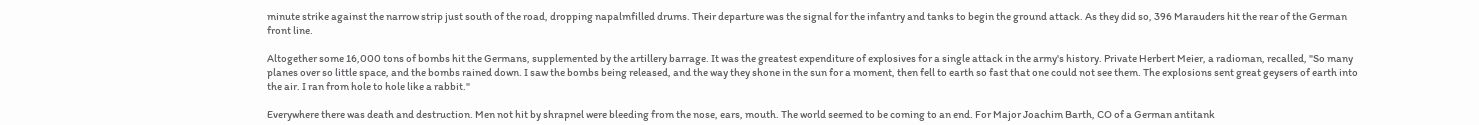minute strike against the narrow strip just south of the road, dropping napalmfilled drums. Their departure was the signal for the infantry and tanks to begin the ground attack. As they did so, 396 Marauders hit the rear of the German front line.

Altogether some 16,000 tons of bombs hit the Germans, supplemented by the artillery barrage. It was the greatest expenditure of explosives for a single attack in the army's history. Private Herbert Meier, a radioman, recalled, "So many planes over so little space, and the bombs rained down. I saw the bombs being released, and the way they shone in the sun for a moment, then fell to earth so fast that one could not see them. The explosions sent great geysers of earth into the air. I ran from hole to hole like a rabbit."

Everywhere there was death and destruction. Men not hit by shrapnel were bleeding from the nose, ears, mouth. The world seemed to be coming to an end. For Major Joachim Barth, CO of a German antitank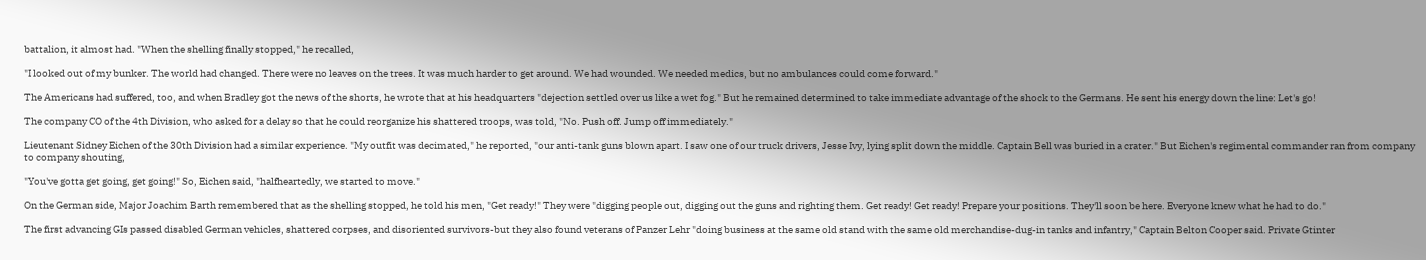battalion, it almost had. "When the shelling finally stopped," he recalled,

"I looked out of my bunker. The world had changed. There were no leaves on the trees. It was much harder to get around. We had wounded. We needed medics, but no ambulances could come forward."

The Americans had suffered, too, and when Bradley got the news of the shorts, he wrote that at his headquarters "dejection settled over us like a wet fog." But he remained determined to take immediate advantage of the shock to the Germans. He sent his energy down the line: Let's go!

The company CO of the 4th Division, who asked for a delay so that he could reorganize his shattered troops, was told, "No. Push off. Jump off immediately."

Lieutenant Sidney Eichen of the 30th Division had a similar experience. "My outfit was decimated," he reported, "our anti-tank guns blown apart. I saw one of our truck drivers, Jesse Ivy, lying split down the middle. Captain Bell was buried in a crater." But Eichen's regimental commander ran from company to company shouting,

"You've gotta get going, get going!" So, Eichen said, "halfheartedly, we started to move."

On the German side, Major Joachim Barth remembered that as the shelling stopped, he told his men, "Get ready!" They were "digging people out, digging out the guns and righting them. Get ready! Get ready! Prepare your positions. They'll soon be here. Everyone knew what he had to do."

The first advancing GIs passed disabled German vehicles, shattered corpses, and disoriented survivors-but they also found veterans of Panzer Lehr "doing business at the same old stand with the same old merchandise-dug-in tanks and infantry," Captain Belton Cooper said. Private Gtinter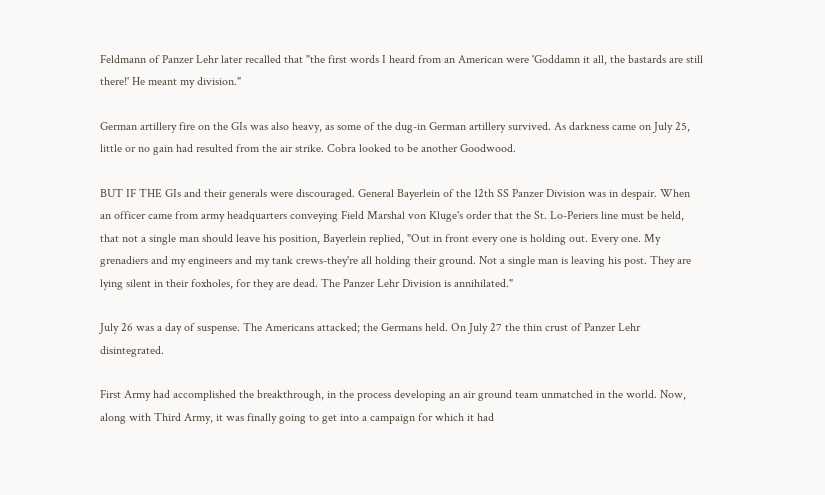Feldmann of Panzer Lehr later recalled that "the first words I heard from an American were 'Goddamn it all, the bastards are still there!' He meant my division."

German artillery fire on the GIs was also heavy, as some of the dug-in German artillery survived. As darkness came on July 25, little or no gain had resulted from the air strike. Cobra looked to be another Goodwood.

BUT IF THE GIs and their generals were discouraged. General Bayerlein of the 12th SS Panzer Division was in despair. When an officer came from army headquarters conveying Field Marshal von Kluge's order that the St. Lo-Periers line must be held, that not a single man should leave his position, Bayerlein replied, "Out in front every one is holding out. Every one. My grenadiers and my engineers and my tank crews-they're all holding their ground. Not a single man is leaving his post. They are lying silent in their foxholes, for they are dead. The Panzer Lehr Division is annihilated."

July 26 was a day of suspense. The Americans attacked; the Germans held. On July 27 the thin crust of Panzer Lehr disintegrated.

First Army had accomplished the breakthrough, in the process developing an air ground team unmatched in the world. Now, along with Third Army, it was finally going to get into a campaign for which it had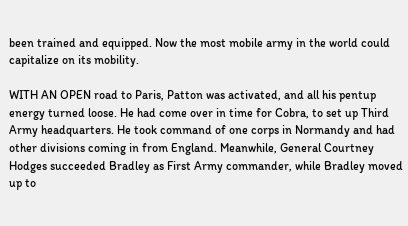been trained and equipped. Now the most mobile army in the world could capitalize on its mobility.

WITH AN OPEN road to Paris, Patton was activated, and all his pentup energy turned loose. He had come over in time for Cobra, to set up Third Army headquarters. He took command of one corps in Normandy and had other divisions coming in from England. Meanwhile, General Courtney Hodges succeeded Bradley as First Army commander, while Bradley moved up to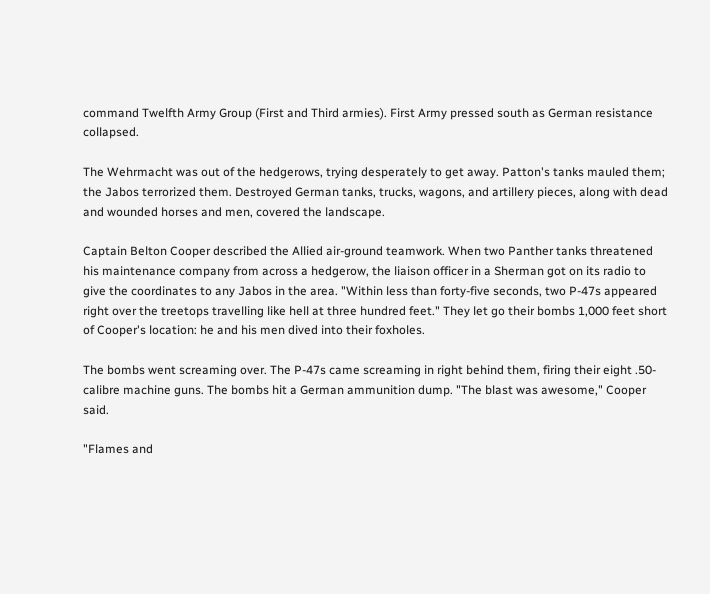command Twelfth Army Group (First and Third armies). First Army pressed south as German resistance collapsed.

The Wehrmacht was out of the hedgerows, trying desperately to get away. Patton's tanks mauled them; the Jabos terrorized them. Destroyed German tanks, trucks, wagons, and artillery pieces, along with dead and wounded horses and men, covered the landscape.

Captain Belton Cooper described the Allied air-ground teamwork. When two Panther tanks threatened his maintenance company from across a hedgerow, the liaison officer in a Sherman got on its radio to give the coordinates to any Jabos in the area. "Within less than forty-five seconds, two P-47s appeared right over the treetops travelling like hell at three hundred feet." They let go their bombs 1,000 feet short of Cooper's location: he and his men dived into their foxholes.

The bombs went screaming over. The P-47s came screaming in right behind them, firing their eight .50-calibre machine guns. The bombs hit a German ammunition dump. "The blast was awesome," Cooper said.

"Flames and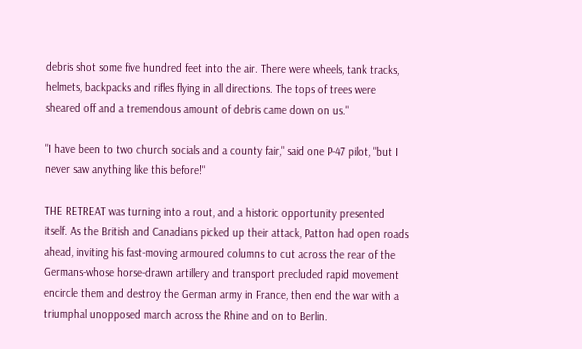debris shot some five hundred feet into the air. There were wheels, tank tracks, helmets, backpacks and rifles flying in all directions. The tops of trees were sheared off and a tremendous amount of debris came down on us."

"I have been to two church socials and a county fair," said one P-47 pilot, "but I never saw anything like this before!"

THE RETREAT was turning into a rout, and a historic opportunity presented itself. As the British and Canadians picked up their attack, Patton had open roads ahead, inviting his fast-moving armoured columns to cut across the rear of the Germans-whose horse-drawn artillery and transport precluded rapid movement encircle them and destroy the German army in France, then end the war with a triumphal unopposed march across the Rhine and on to Berlin.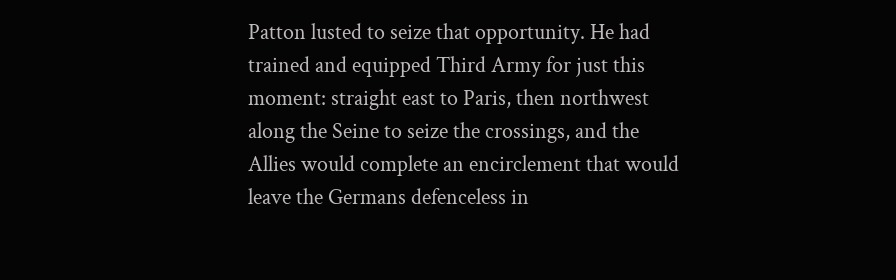Patton lusted to seize that opportunity. He had trained and equipped Third Army for just this moment: straight east to Paris, then northwest along the Seine to seize the crossings, and the Allies would complete an encirclement that would leave the Germans defenceless in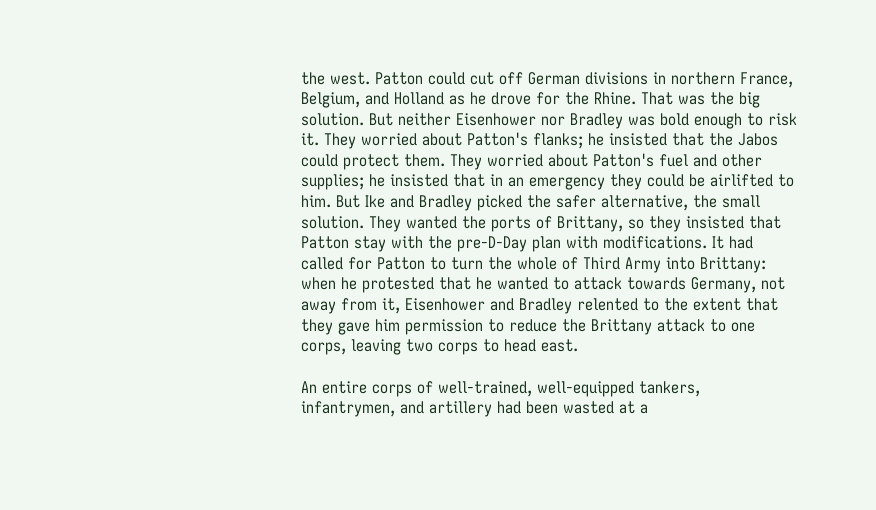the west. Patton could cut off German divisions in northern France, Belgium, and Holland as he drove for the Rhine. That was the big solution. But neither Eisenhower nor Bradley was bold enough to risk it. They worried about Patton's flanks; he insisted that the Jabos could protect them. They worried about Patton's fuel and other supplies; he insisted that in an emergency they could be airlifted to him. But Ike and Bradley picked the safer alternative, the small solution. They wanted the ports of Brittany, so they insisted that Patton stay with the pre-D-Day plan with modifications. It had called for Patton to turn the whole of Third Army into Brittany: when he protested that he wanted to attack towards Germany, not away from it, Eisenhower and Bradley relented to the extent that they gave him permission to reduce the Brittany attack to one corps, leaving two corps to head east.

An entire corps of well-trained, well-equipped tankers, infantrymen, and artillery had been wasted at a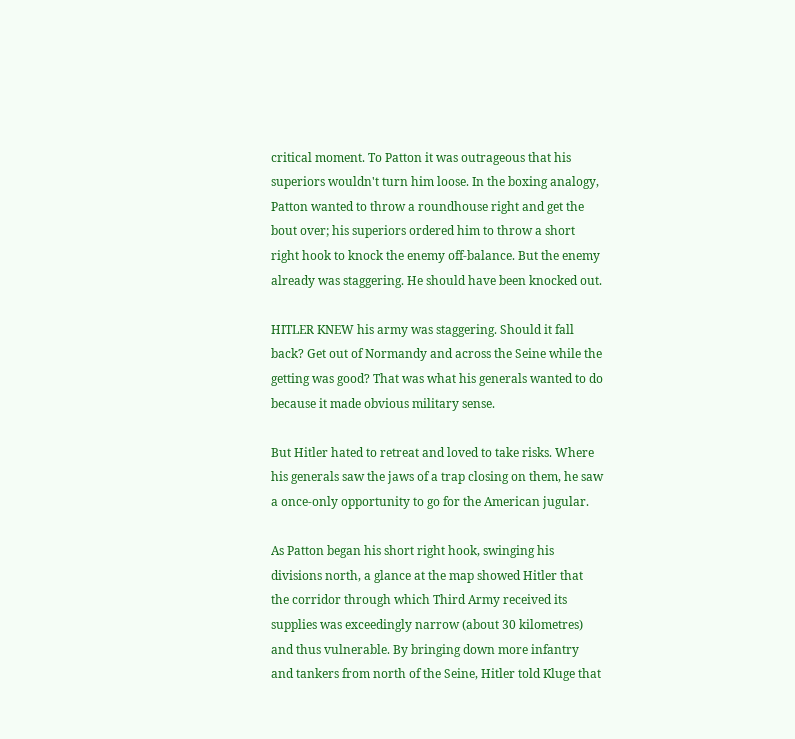critical moment. To Patton it was outrageous that his superiors wouldn't turn him loose. In the boxing analogy, Patton wanted to throw a roundhouse right and get the bout over; his superiors ordered him to throw a short right hook to knock the enemy off-balance. But the enemy already was staggering. He should have been knocked out.

HITLER KNEW his army was staggering. Should it fall back? Get out of Normandy and across the Seine while the getting was good? That was what his generals wanted to do because it made obvious military sense.

But Hitler hated to retreat and loved to take risks. Where his generals saw the jaws of a trap closing on them, he saw a once-only opportunity to go for the American jugular.

As Patton began his short right hook, swinging his divisions north, a glance at the map showed Hitler that the corridor through which Third Army received its supplies was exceedingly narrow (about 30 kilometres) and thus vulnerable. By bringing down more infantry and tankers from north of the Seine, Hitler told Kluge that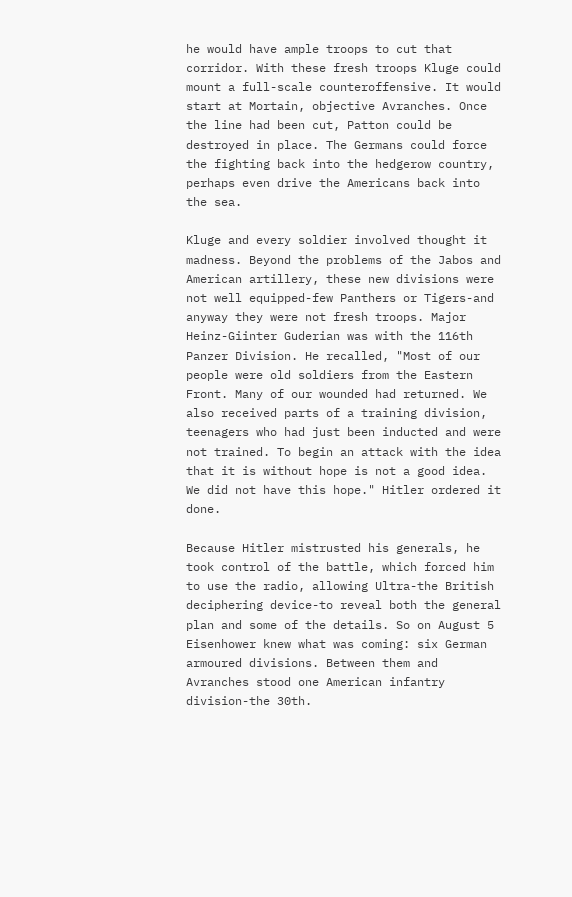he would have ample troops to cut that corridor. With these fresh troops Kluge could mount a full-scale counteroffensive. It would start at Mortain, objective Avranches. Once the line had been cut, Patton could be destroyed in place. The Germans could force the fighting back into the hedgerow country, perhaps even drive the Americans back into the sea.

Kluge and every soldier involved thought it madness. Beyond the problems of the Jabos and American artillery, these new divisions were not well equipped-few Panthers or Tigers-and anyway they were not fresh troops. Major Heinz-Giinter Guderian was with the 116th Panzer Division. He recalled, "Most of our people were old soldiers from the Eastern Front. Many of our wounded had returned. We also received parts of a training division, teenagers who had just been inducted and were not trained. To begin an attack with the idea that it is without hope is not a good idea. We did not have this hope." Hitler ordered it done.

Because Hitler mistrusted his generals, he took control of the battle, which forced him to use the radio, allowing Ultra-the British deciphering device-to reveal both the general plan and some of the details. So on August 5 Eisenhower knew what was coming: six German armoured divisions. Between them and Avranches stood one American infantry division-the 30th.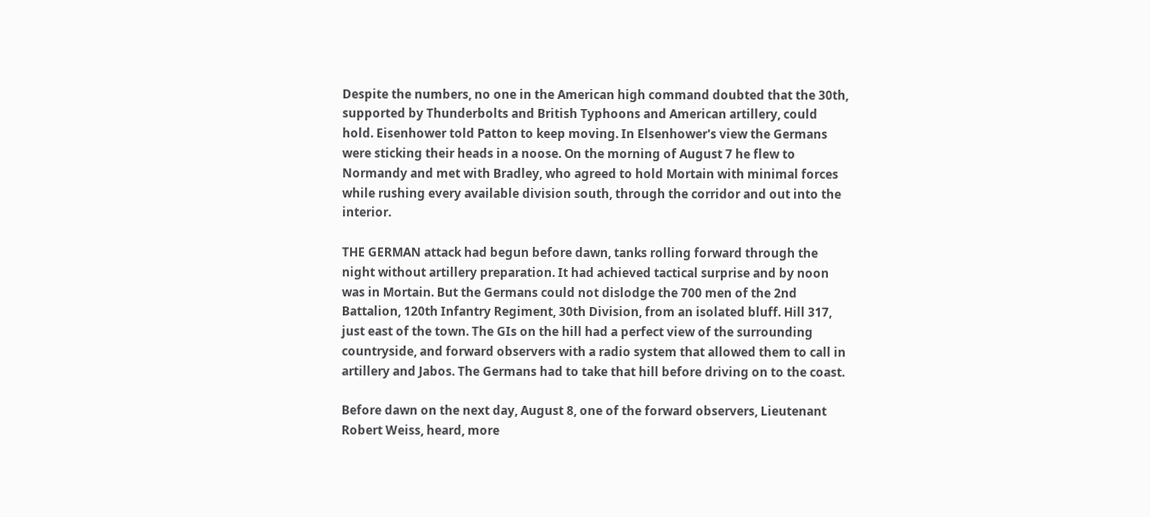Despite the numbers, no one in the American high command doubted that the 30th, supported by Thunderbolts and British Typhoons and American artillery, could hold. Eisenhower told Patton to keep moving. In Elsenhower's view the Germans were sticking their heads in a noose. On the morning of August 7 he flew to Normandy and met with Bradley, who agreed to hold Mortain with minimal forces while rushing every available division south, through the corridor and out into the interior.

THE GERMAN attack had begun before dawn, tanks rolling forward through the night without artillery preparation. It had achieved tactical surprise and by noon was in Mortain. But the Germans could not dislodge the 700 men of the 2nd Battalion, 120th Infantry Regiment, 30th Division, from an isolated bluff. Hill 317, just east of the town. The GIs on the hill had a perfect view of the surrounding countryside, and forward observers with a radio system that allowed them to call in artillery and Jabos. The Germans had to take that hill before driving on to the coast.

Before dawn on the next day, August 8, one of the forward observers, Lieutenant Robert Weiss, heard, more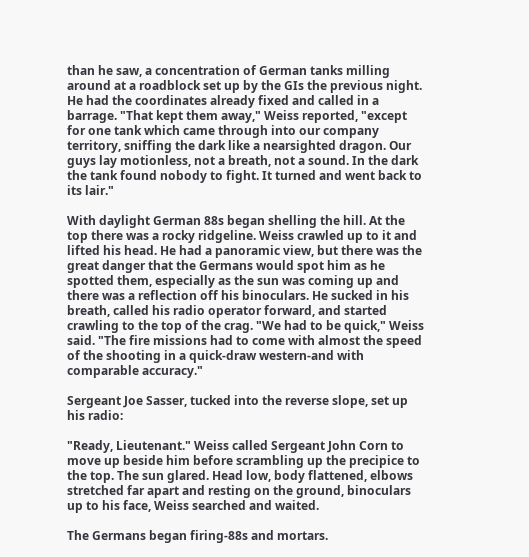than he saw, a concentration of German tanks milling around at a roadblock set up by the GIs the previous night. He had the coordinates already fixed and called in a barrage. "That kept them away," Weiss reported, "except for one tank which came through into our company territory, sniffing the dark like a nearsighted dragon. Our guys lay motionless, not a breath, not a sound. In the dark the tank found nobody to fight. It turned and went back to its lair."

With daylight German 88s began shelling the hill. At the top there was a rocky ridgeline. Weiss crawled up to it and lifted his head. He had a panoramic view, but there was the great danger that the Germans would spot him as he spotted them, especially as the sun was coming up and there was a reflection off his binoculars. He sucked in his breath, called his radio operator forward, and started crawling to the top of the crag. "We had to be quick," Weiss said. "The fire missions had to come with almost the speed of the shooting in a quick-draw western-and with comparable accuracy."

Sergeant Joe Sasser, tucked into the reverse slope, set up his radio:

"Ready, Lieutenant." Weiss called Sergeant John Corn to move up beside him before scrambling up the precipice to the top. The sun glared. Head low, body flattened, elbows stretched far apart and resting on the ground, binoculars up to his face, Weiss searched and waited.

The Germans began firing-88s and mortars.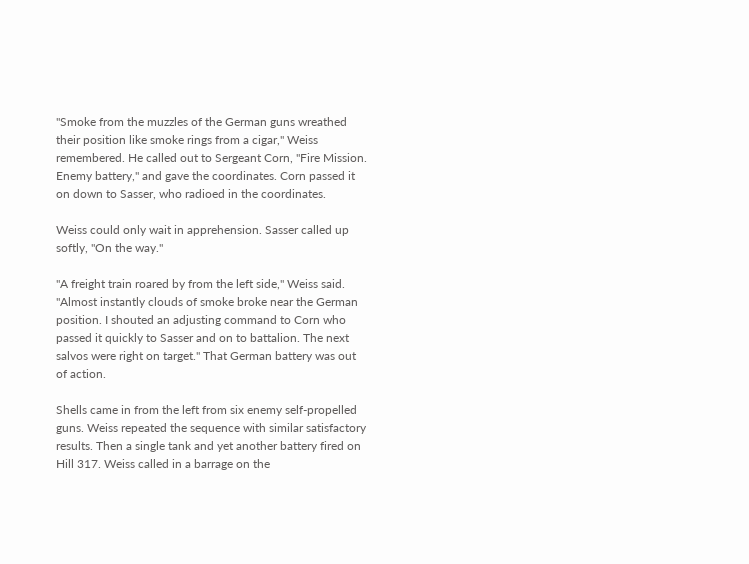"Smoke from the muzzles of the German guns wreathed their position like smoke rings from a cigar," Weiss remembered. He called out to Sergeant Corn, "Fire Mission. Enemy battery," and gave the coordinates. Corn passed it on down to Sasser, who radioed in the coordinates.

Weiss could only wait in apprehension. Sasser called up softly, "On the way."

"A freight train roared by from the left side," Weiss said. "Almost instantly clouds of smoke broke near the German position. I shouted an adjusting command to Corn who passed it quickly to Sasser and on to battalion. The next salvos were right on target." That German battery was out of action.

Shells came in from the left from six enemy self-propelled guns. Weiss repeated the sequence with similar satisfactory results. Then a single tank and yet another battery fired on Hill 317. Weiss called in a barrage on the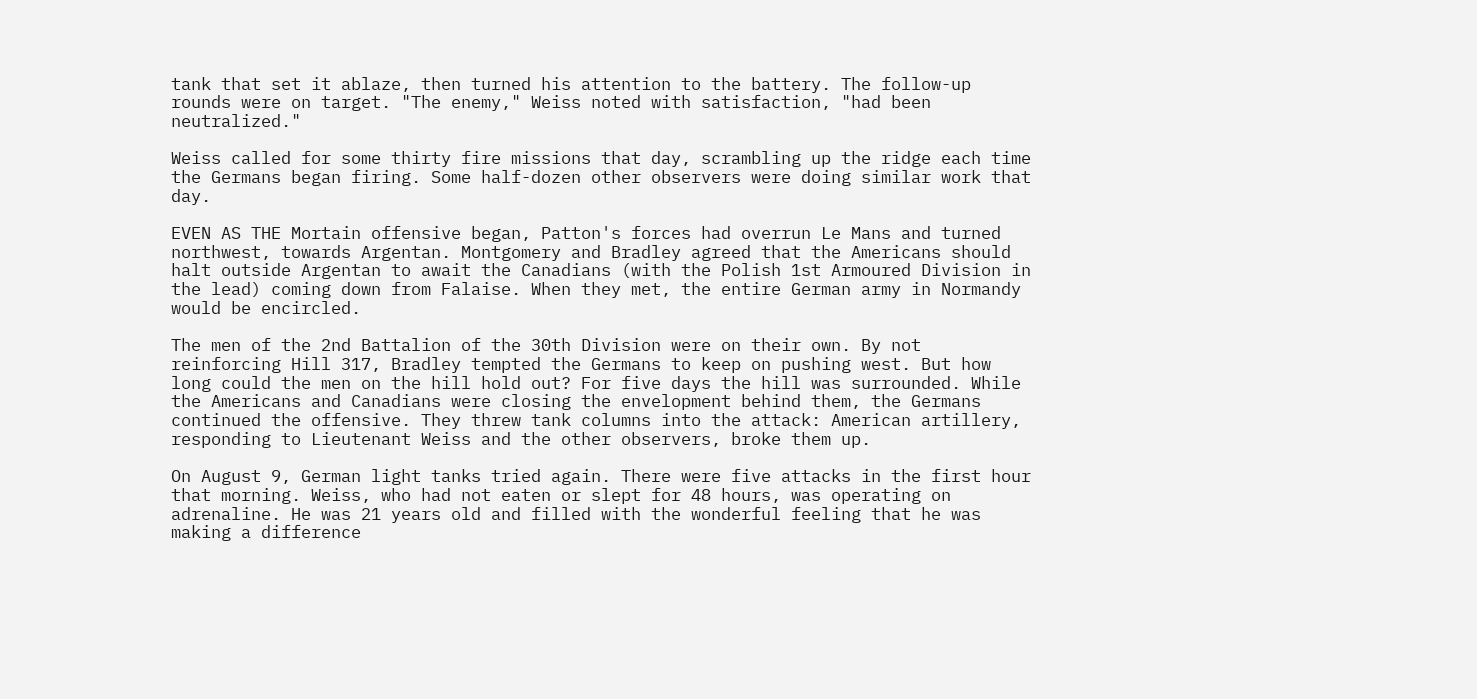tank that set it ablaze, then turned his attention to the battery. The follow-up rounds were on target. "The enemy," Weiss noted with satisfaction, "had been neutralized."

Weiss called for some thirty fire missions that day, scrambling up the ridge each time the Germans began firing. Some half-dozen other observers were doing similar work that day.

EVEN AS THE Mortain offensive began, Patton's forces had overrun Le Mans and turned northwest, towards Argentan. Montgomery and Bradley agreed that the Americans should halt outside Argentan to await the Canadians (with the Polish 1st Armoured Division in the lead) coming down from Falaise. When they met, the entire German army in Normandy would be encircled.

The men of the 2nd Battalion of the 30th Division were on their own. By not reinforcing Hill 317, Bradley tempted the Germans to keep on pushing west. But how long could the men on the hill hold out? For five days the hill was surrounded. While the Americans and Canadians were closing the envelopment behind them, the Germans continued the offensive. They threw tank columns into the attack: American artillery, responding to Lieutenant Weiss and the other observers, broke them up.

On August 9, German light tanks tried again. There were five attacks in the first hour that morning. Weiss, who had not eaten or slept for 48 hours, was operating on adrenaline. He was 21 years old and filled with the wonderful feeling that he was making a difference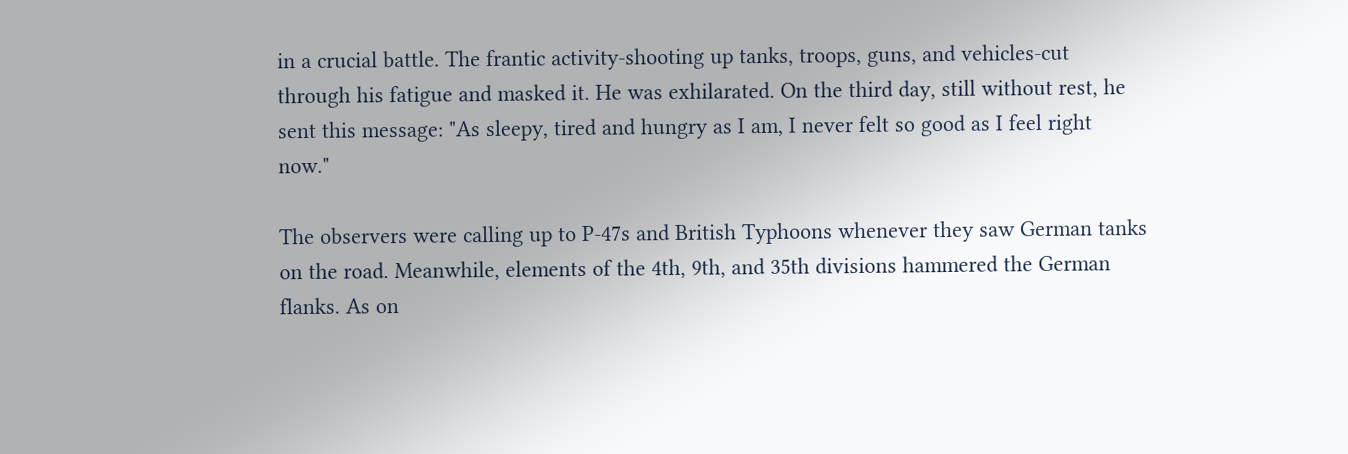in a crucial battle. The frantic activity-shooting up tanks, troops, guns, and vehicles-cut through his fatigue and masked it. He was exhilarated. On the third day, still without rest, he sent this message: "As sleepy, tired and hungry as I am, I never felt so good as I feel right now."

The observers were calling up to P-47s and British Typhoons whenever they saw German tanks on the road. Meanwhile, elements of the 4th, 9th, and 35th divisions hammered the German flanks. As on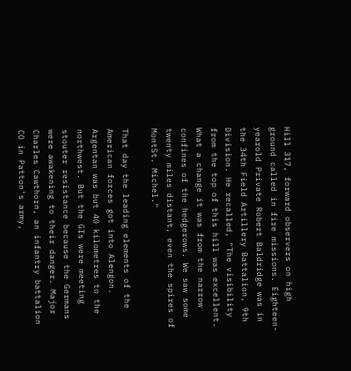Hill 317, forward observers on high ground called in fire missions. Eighteen-yearold Private Robert Baldridge was in the 34th Field Artillery Battalion, 9th Division. He recalled, "The visibility from the top of this hill was excellent. What a change it was from the narrow confines of the hedgerows. We saw some twenty miles distant, even the spires of MontSt. Michel."

That day the leading elements of the American forces got into Alengon. Argentan was but 40 kilometres to the northwest. But the GIs were meeting stouter resistance because the Germans were awakening to their danger. Major Charles Cawthorn, an infantry battalion CO in Patton's army,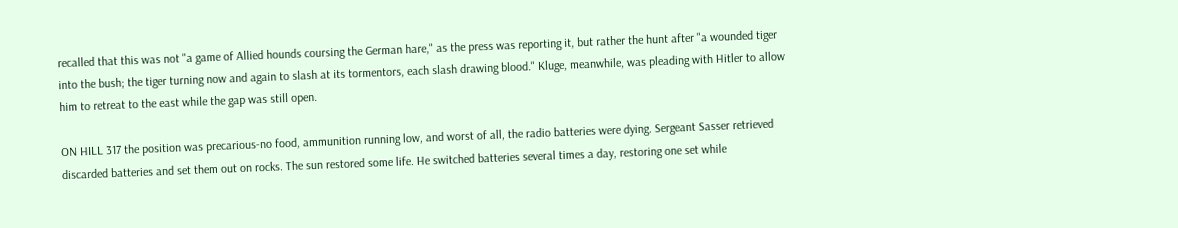recalled that this was not "a game of Allied hounds coursing the German hare," as the press was reporting it, but rather the hunt after "a wounded tiger into the bush; the tiger turning now and again to slash at its tormentors, each slash drawing blood." Kluge, meanwhile, was pleading with Hitler to allow him to retreat to the east while the gap was still open.

ON HILL 317 the position was precarious-no food, ammunition running low, and worst of all, the radio batteries were dying. Sergeant Sasser retrieved discarded batteries and set them out on rocks. The sun restored some life. He switched batteries several times a day, restoring one set while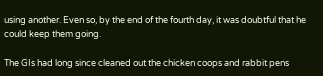using another. Even so, by the end of the fourth day, it was doubtful that he could keep them going.

The GIs had long since cleaned out the chicken coops and rabbit pens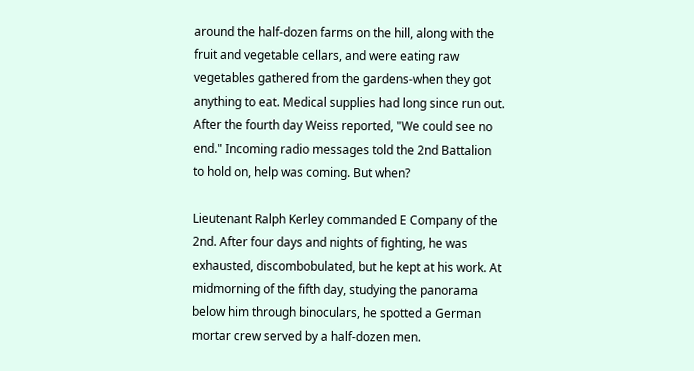around the half-dozen farms on the hill, along with the fruit and vegetable cellars, and were eating raw vegetables gathered from the gardens-when they got anything to eat. Medical supplies had long since run out. After the fourth day Weiss reported, "We could see no end." Incoming radio messages told the 2nd Battalion to hold on, help was coming. But when?

Lieutenant Ralph Kerley commanded E Company of the 2nd. After four days and nights of fighting, he was exhausted, discombobulated, but he kept at his work. At midmorning of the fifth day, studying the panorama below him through binoculars, he spotted a German mortar crew served by a half-dozen men.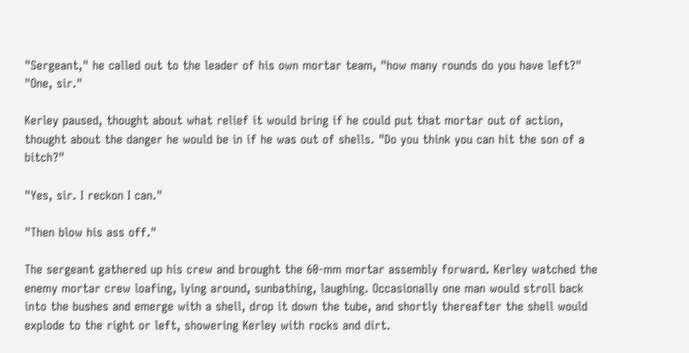"Sergeant," he called out to the leader of his own mortar team, "how many rounds do you have left?" "One, sir."

Kerley paused, thought about what relief it would bring if he could put that mortar out of action, thought about the danger he would be in if he was out of shells. "Do you think you can hit the son of a bitch?"

"Yes, sir. I reckon I can."

"Then blow his ass off."

The sergeant gathered up his crew and brought the 60-mm mortar assembly forward. Kerley watched the enemy mortar crew loafing, lying around, sunbathing, laughing. Occasionally one man would stroll back into the bushes and emerge with a shell, drop it down the tube, and shortly thereafter the shell would explode to the right or left, showering Kerley with rocks and dirt.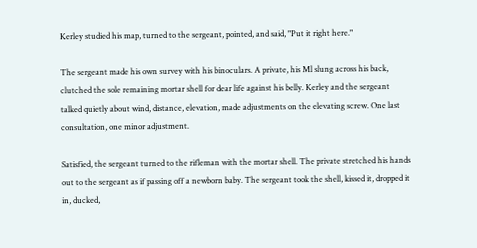Kerley studied his map, turned to the sergeant, pointed, and said, "Put it right here."

The sergeant made his own survey with his binoculars. A private, his Ml slung across his back, clutched the sole remaining mortar shell for dear life against his belly. Kerley and the sergeant talked quietly about wind, distance, elevation, made adjustments on the elevating screw. One last consultation, one minor adjustment.

Satisfied, the sergeant turned to the rifleman with the mortar shell. The private stretched his hands out to the sergeant as if passing off a newborn baby. The sergeant took the shell, kissed it, dropped it in, ducked,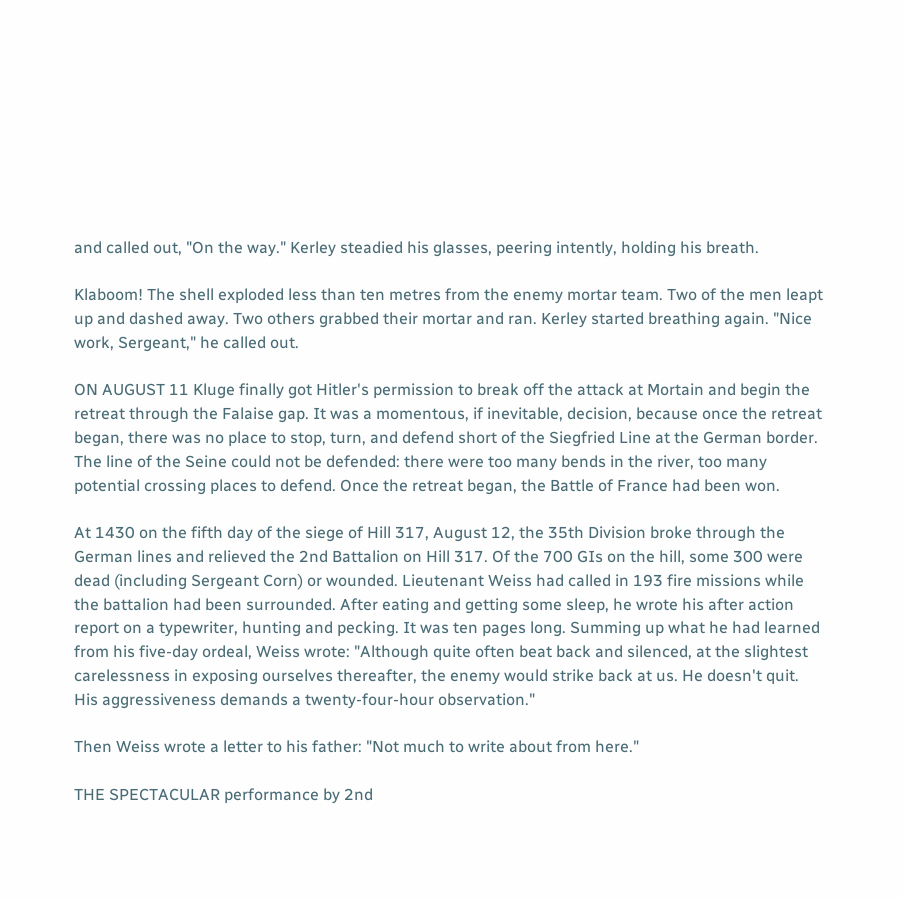and called out, "On the way." Kerley steadied his glasses, peering intently, holding his breath.

Klaboom! The shell exploded less than ten metres from the enemy mortar team. Two of the men leapt up and dashed away. Two others grabbed their mortar and ran. Kerley started breathing again. "Nice work, Sergeant," he called out.

ON AUGUST 11 Kluge finally got Hitler's permission to break off the attack at Mortain and begin the retreat through the Falaise gap. It was a momentous, if inevitable, decision, because once the retreat began, there was no place to stop, turn, and defend short of the Siegfried Line at the German border. The line of the Seine could not be defended: there were too many bends in the river, too many potential crossing places to defend. Once the retreat began, the Battle of France had been won.

At 1430 on the fifth day of the siege of Hill 317, August 12, the 35th Division broke through the German lines and relieved the 2nd Battalion on Hill 317. Of the 700 GIs on the hill, some 300 were dead (including Sergeant Corn) or wounded. Lieutenant Weiss had called in 193 fire missions while the battalion had been surrounded. After eating and getting some sleep, he wrote his after action report on a typewriter, hunting and pecking. It was ten pages long. Summing up what he had learned from his five-day ordeal, Weiss wrote: "Although quite often beat back and silenced, at the slightest carelessness in exposing ourselves thereafter, the enemy would strike back at us. He doesn't quit. His aggressiveness demands a twenty-four-hour observation."

Then Weiss wrote a letter to his father: "Not much to write about from here."

THE SPECTACULAR performance by 2nd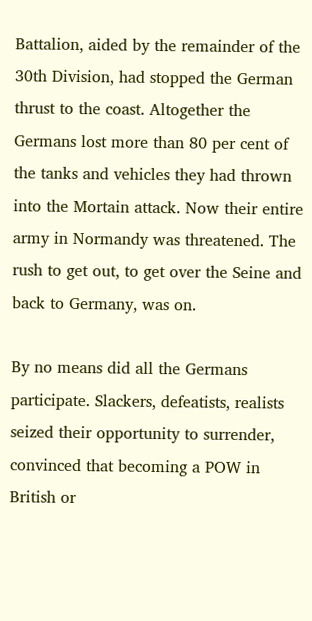Battalion, aided by the remainder of the 30th Division, had stopped the German thrust to the coast. Altogether the Germans lost more than 80 per cent of the tanks and vehicles they had thrown into the Mortain attack. Now their entire army in Normandy was threatened. The rush to get out, to get over the Seine and back to Germany, was on.

By no means did all the Germans participate. Slackers, defeatists, realists seized their opportunity to surrender, convinced that becoming a POW in British or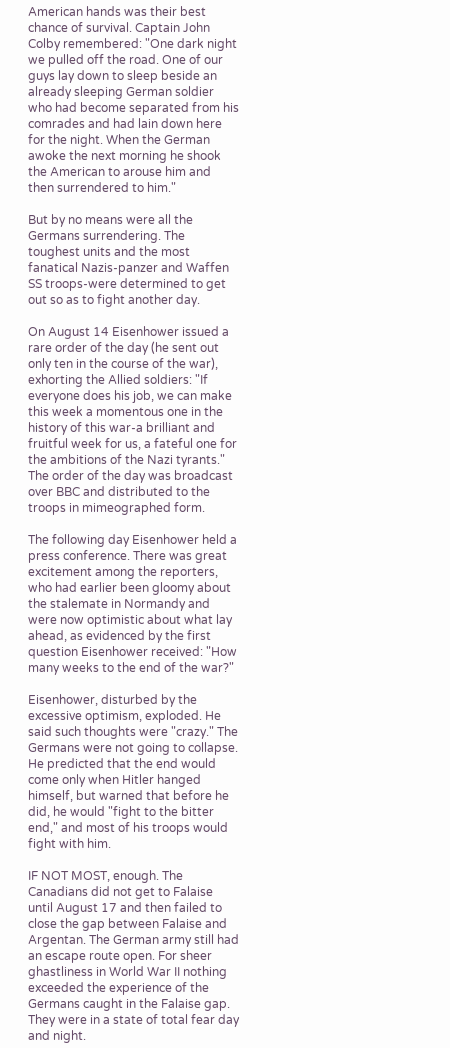American hands was their best chance of survival. Captain John Colby remembered: "One dark night we pulled off the road. One of our guys lay down to sleep beside an already sleeping German soldier who had become separated from his comrades and had lain down here for the night. When the German awoke the next morning he shook the American to arouse him and then surrendered to him."

But by no means were all the Germans surrendering. The toughest units and the most fanatical Nazis-panzer and Waffen SS troops-were determined to get out so as to fight another day.

On August 14 Eisenhower issued a rare order of the day (he sent out only ten in the course of the war), exhorting the Allied soldiers: "If everyone does his job, we can make this week a momentous one in the history of this war-a brilliant and fruitful week for us, a fateful one for the ambitions of the Nazi tyrants." The order of the day was broadcast over BBC and distributed to the troops in mimeographed form.

The following day Eisenhower held a press conference. There was great excitement among the reporters, who had earlier been gloomy about the stalemate in Normandy and were now optimistic about what lay ahead, as evidenced by the first question Eisenhower received: "How many weeks to the end of the war?"

Eisenhower, disturbed by the excessive optimism, exploded. He said such thoughts were "crazy." The Germans were not going to collapse. He predicted that the end would come only when Hitler hanged himself, but warned that before he did, he would "fight to the bitter end," and most of his troops would fight with him.

IF NOT MOST, enough. The Canadians did not get to Falaise until August 17 and then failed to close the gap between Falaise and Argentan. The German army still had an escape route open. For sheer ghastliness in World War II nothing exceeded the experience of the Germans caught in the Falaise gap. They were in a state of total fear day and night.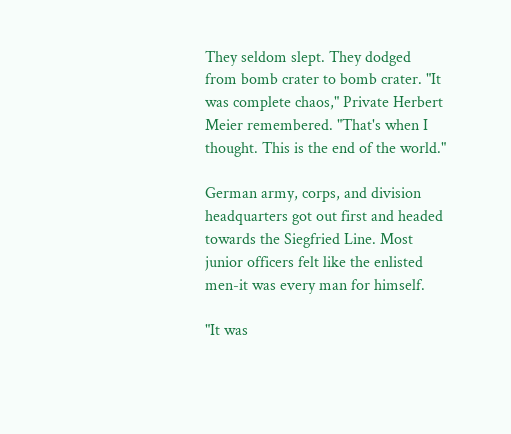They seldom slept. They dodged from bomb crater to bomb crater. "It was complete chaos," Private Herbert Meier remembered. "That's when I thought. This is the end of the world."

German army, corps, and division headquarters got out first and headed towards the Siegfried Line. Most junior officers felt like the enlisted men-it was every man for himself.

"It was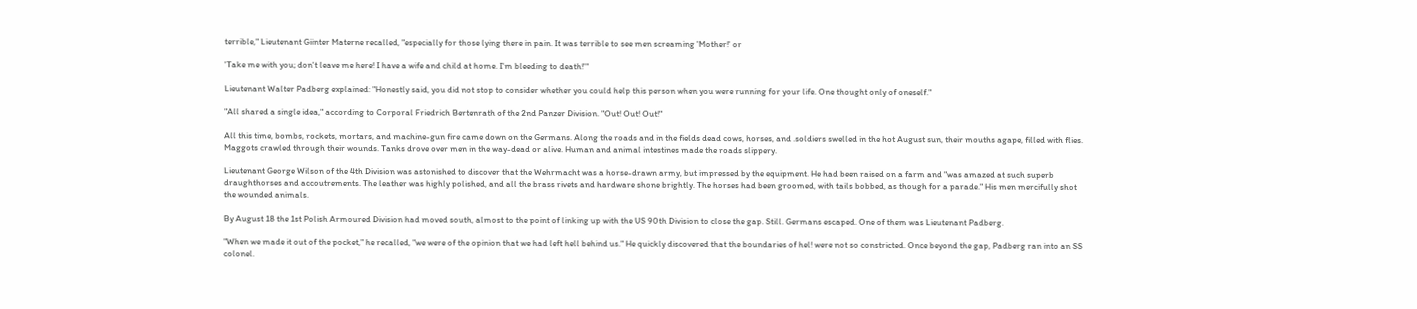terrible," Lieutenant Giinter Materne recalled, "especially for those lying there in pain. It was terrible to see men screaming 'Mother!' or

'Take me with you; don't leave me here! I have a wife and child at home. I'm bleeding to death!'"

Lieutenant Walter Padberg explained: "Honestly said, you did not stop to consider whether you could help this person when you were running for your life. One thought only of oneself."

"All shared a single idea," according to Corporal Friedrich Bertenrath of the 2nd Panzer Division. "Out! Out! Out!"

All this time, bombs, rockets, mortars, and machine-gun fire came down on the Germans. Along the roads and in the fields dead cows, horses, and .soldiers swelled in the hot August sun, their mouths agape, filled with flies. Maggots crawled through their wounds. Tanks drove over men in the way-dead or alive. Human and animal intestines made the roads slippery.

Lieutenant George Wilson of the 4th Division was astonished to discover that the Wehrmacht was a horse-drawn army, but impressed by the equipment. He had been raised on a farm and "was amazed at such superb draughthorses and accoutrements. The leather was highly polished, and all the brass rivets and hardware shone brightly. The horses had been groomed, with tails bobbed, as though for a parade." His men mercifully shot the wounded animals.

By August 18 the 1st Polish Armoured Division had moved south, almost to the point of linking up with the US 90th Division to close the gap. Still. Germans escaped. One of them was Lieutenant Padberg.

"When we made it out of the pocket," he recalled, "we were of the opinion that we had left hell behind us." He quickly discovered that the boundaries of hel! were not so constricted. Once beyond the gap, Padberg ran into an SS colonel.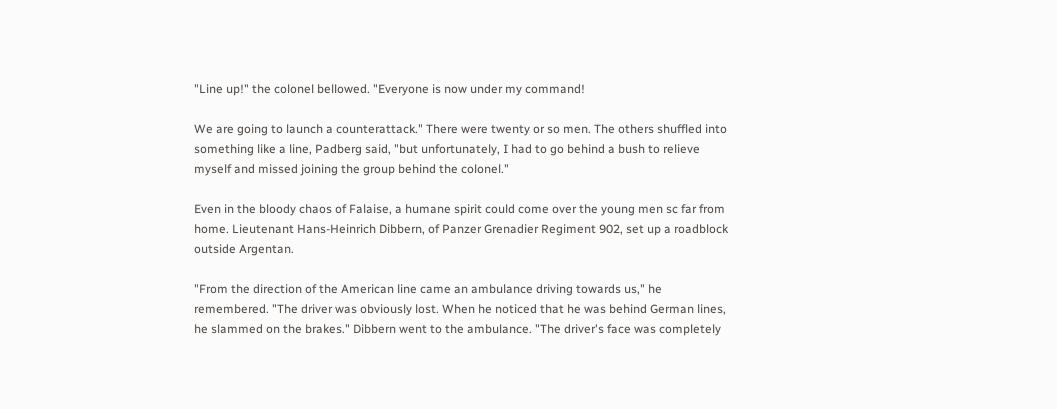"Line up!" the colonel bellowed. "Everyone is now under my command!

We are going to launch a counterattack." There were twenty or so men. The others shuffled into something like a line, Padberg said, "but unfortunately, I had to go behind a bush to relieve myself and missed joining the group behind the colonel."

Even in the bloody chaos of Falaise, a humane spirit could come over the young men sc far from home. Lieutenant Hans-Heinrich Dibbern, of Panzer Grenadier Regiment 902, set up a roadblock outside Argentan.

"From the direction of the American line came an ambulance driving towards us," he remembered. "The driver was obviously lost. When he noticed that he was behind German lines, he slammed on the brakes." Dibbern went to the ambulance. "The driver's face was completely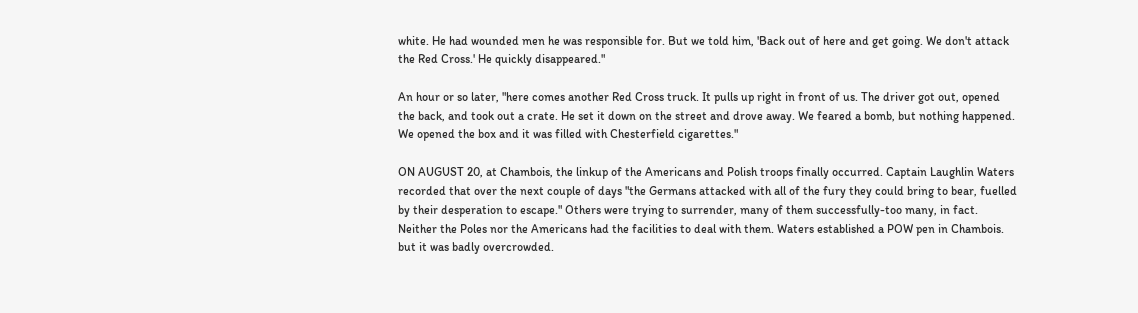white. He had wounded men he was responsible for. But we told him, 'Back out of here and get going. We don't attack the Red Cross.' He quickly disappeared."

An hour or so later, "here comes another Red Cross truck. It pulls up right in front of us. The driver got out, opened the back, and took out a crate. He set it down on the street and drove away. We feared a bomb, but nothing happened. We opened the box and it was filled with Chesterfield cigarettes."

ON AUGUST 20, at Chambois, the linkup of the Americans and Polish troops finally occurred. Captain Laughlin Waters recorded that over the next couple of days "the Germans attacked with all of the fury they could bring to bear, fuelled by their desperation to escape." Others were trying to surrender, many of them successfully-too many, in fact. Neither the Poles nor the Americans had the facilities to deal with them. Waters established a POW pen in Chambois. but it was badly overcrowded.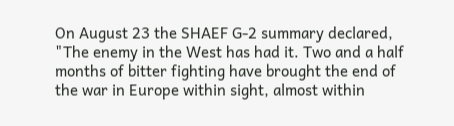On August 23 the SHAEF G-2 summary declared, "The enemy in the West has had it. Two and a half months of bitter fighting have brought the end of the war in Europe within sight, almost within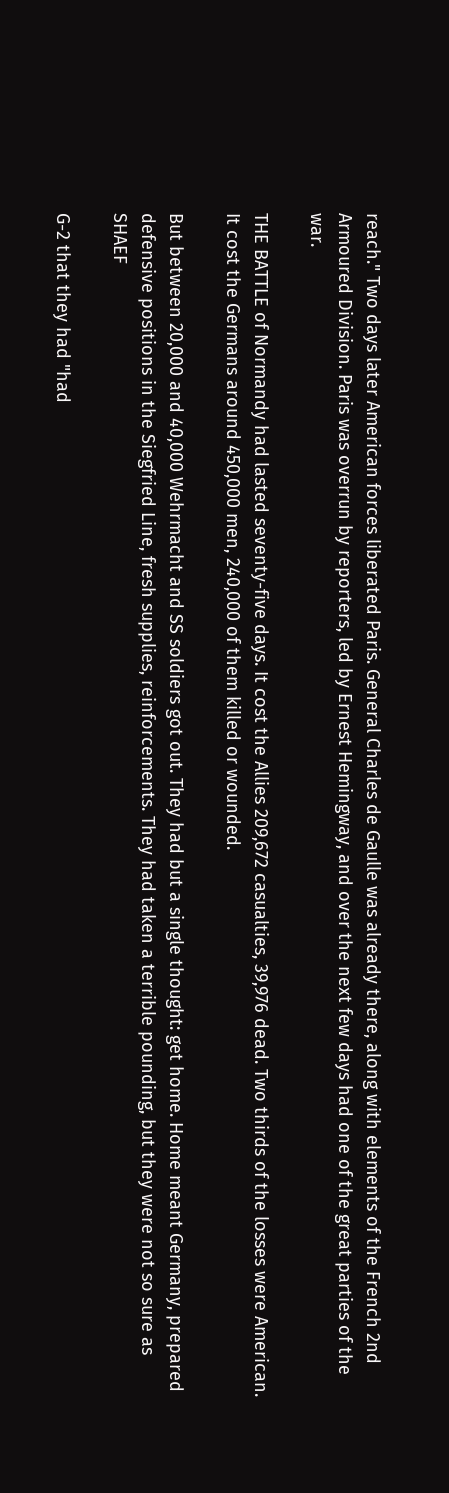reach." Two days later American forces liberated Paris. General Charles de Gaulle was already there, along with elements of the French 2nd Armoured Division. Paris was overrun by reporters, led by Ernest Hemingway, and over the next few days had one of the great parties of the war.

THE BATTLE of Normandy had lasted seventy-five days. It cost the Allies 209,672 casualties, 39,976 dead. Two thirds of the losses were American. It cost the Germans around 450,000 men, 240,000 of them killed or wounded.

But between 20,000 and 40,000 Wehrmacht and SS soldiers got out. They had but a single thought: get home. Home meant Germany, prepared defensive positions in the Siegfried Line, fresh supplies, reinforcements. They had taken a terrible pounding, but they were not so sure as SHAEF

G-2 that they had "had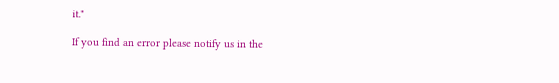it."

If you find an error please notify us in the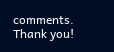comments. Thank you!